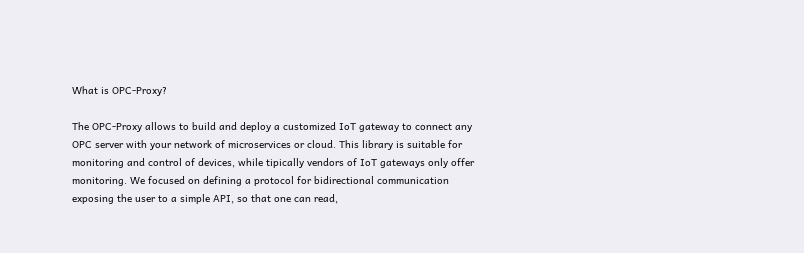What is OPC-Proxy?

The OPC-Proxy allows to build and deploy a customized IoT gateway to connect any OPC server with your network of microservices or cloud. This library is suitable for monitoring and control of devices, while tipically vendors of IoT gateways only offer monitoring. We focused on defining a protocol for bidirectional communication exposing the user to a simple API, so that one can read,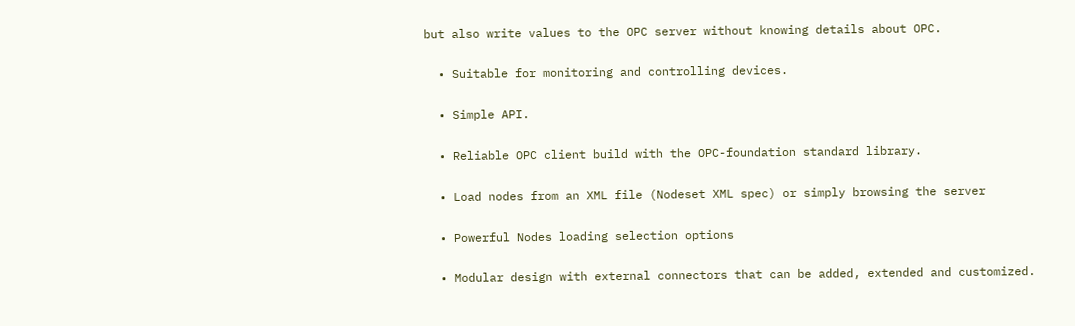but also write values to the OPC server without knowing details about OPC.

  • Suitable for monitoring and controlling devices.

  • Simple API.

  • Reliable OPC client build with the OPC-foundation standard library.

  • Load nodes from an XML file (Nodeset XML spec) or simply browsing the server

  • Powerful Nodes loading selection options

  • Modular design with external connectors that can be added, extended and customized.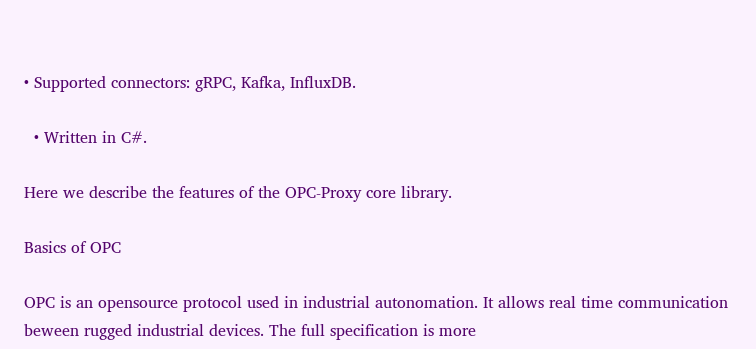• Supported connectors: gRPC, Kafka, InfluxDB.

  • Written in C#.

Here we describe the features of the OPC-Proxy core library.

Basics of OPC

OPC is an opensource protocol used in industrial autonomation. It allows real time communication beween rugged industrial devices. The full specification is more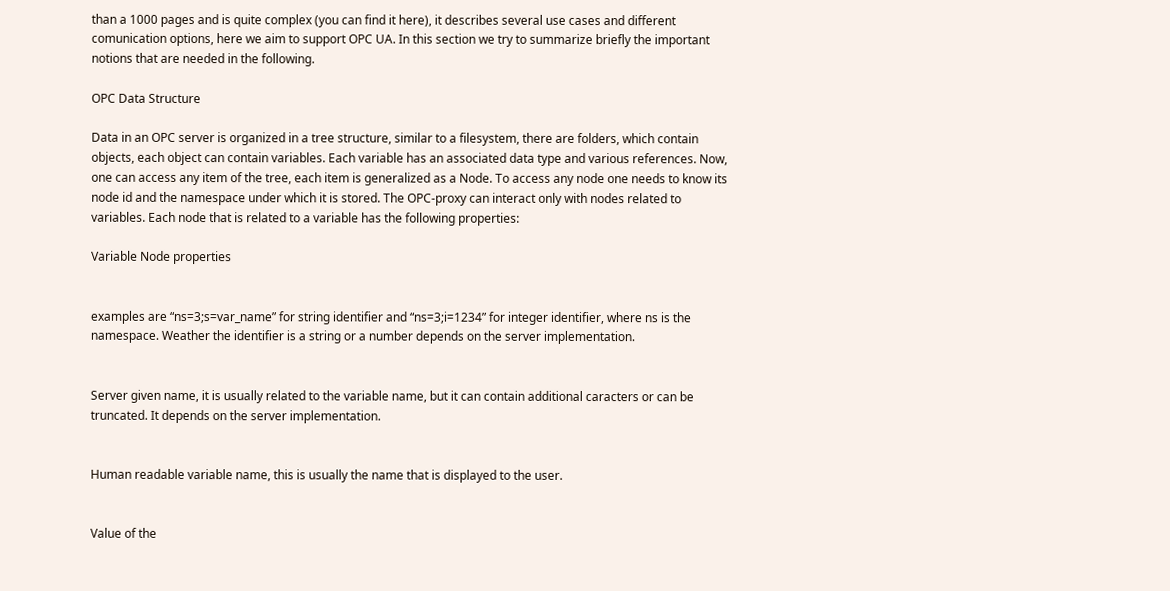than a 1000 pages and is quite complex (you can find it here), it describes several use cases and different comunication options, here we aim to support OPC UA. In this section we try to summarize briefly the important notions that are needed in the following.

OPC Data Structure

Data in an OPC server is organized in a tree structure, similar to a filesystem, there are folders, which contain objects, each object can contain variables. Each variable has an associated data type and various references. Now, one can access any item of the tree, each item is generalized as a Node. To access any node one needs to know its node id and the namespace under which it is stored. The OPC-proxy can interact only with nodes related to variables. Each node that is related to a variable has the following properties:

Variable Node properties


examples are “ns=3;s=var_name” for string identifier and “ns=3;i=1234” for integer identifier, where ns is the namespace. Weather the identifier is a string or a number depends on the server implementation.


Server given name, it is usually related to the variable name, but it can contain additional caracters or can be truncated. It depends on the server implementation.


Human readable variable name, this is usually the name that is displayed to the user.


Value of the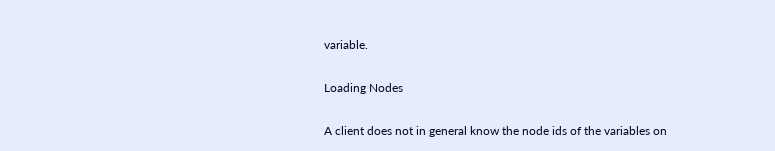variable.

Loading Nodes

A client does not in general know the node ids of the variables on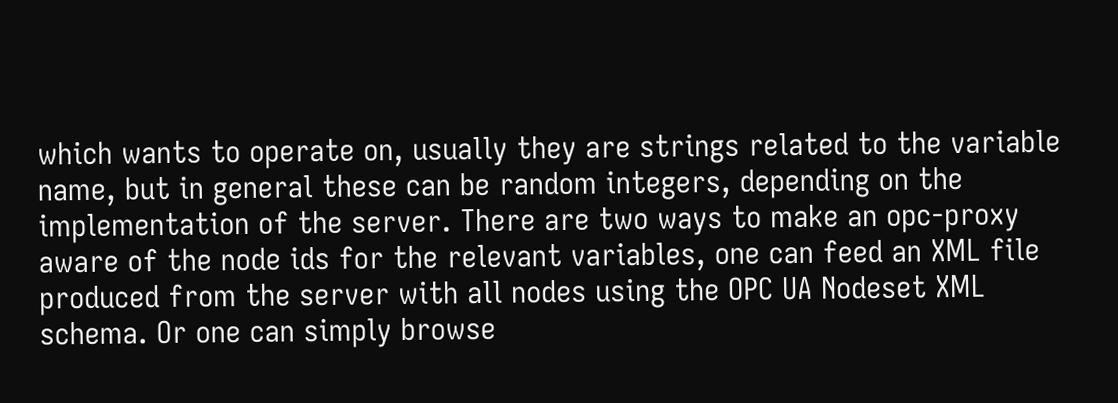which wants to operate on, usually they are strings related to the variable name, but in general these can be random integers, depending on the implementation of the server. There are two ways to make an opc-proxy aware of the node ids for the relevant variables, one can feed an XML file produced from the server with all nodes using the OPC UA Nodeset XML schema. Or one can simply browse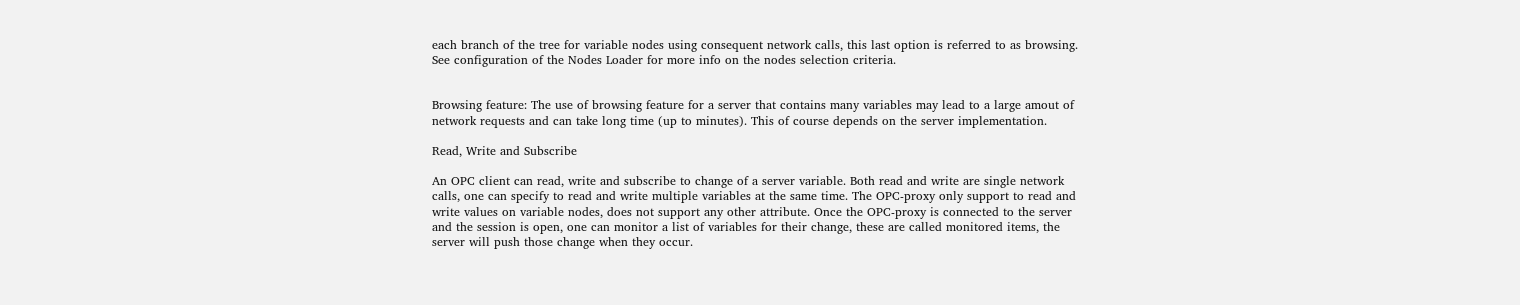each branch of the tree for variable nodes using consequent network calls, this last option is referred to as browsing. See configuration of the Nodes Loader for more info on the nodes selection criteria.


Browsing feature: The use of browsing feature for a server that contains many variables may lead to a large amout of network requests and can take long time (up to minutes). This of course depends on the server implementation.

Read, Write and Subscribe

An OPC client can read, write and subscribe to change of a server variable. Both read and write are single network calls, one can specify to read and write multiple variables at the same time. The OPC-proxy only support to read and write values on variable nodes, does not support any other attribute. Once the OPC-proxy is connected to the server and the session is open, one can monitor a list of variables for their change, these are called monitored items, the server will push those change when they occur.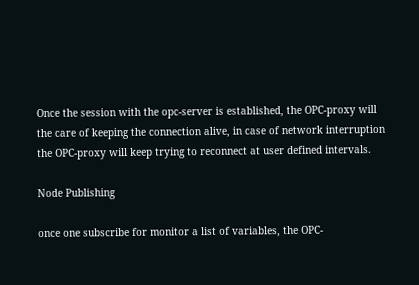Once the session with the opc-server is established, the OPC-proxy will the care of keeping the connection alive, in case of network interruption the OPC-proxy will keep trying to reconnect at user defined intervals.

Node Publishing

once one subscribe for monitor a list of variables, the OPC-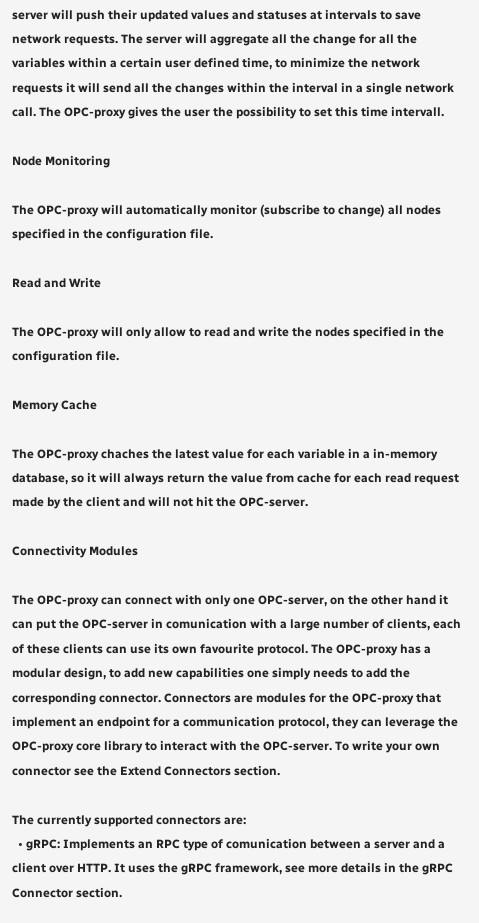server will push their updated values and statuses at intervals to save network requests. The server will aggregate all the change for all the variables within a certain user defined time, to minimize the network requests it will send all the changes within the interval in a single network call. The OPC-proxy gives the user the possibility to set this time intervall.

Node Monitoring

The OPC-proxy will automatically monitor (subscribe to change) all nodes specified in the configuration file.

Read and Write

The OPC-proxy will only allow to read and write the nodes specified in the configuration file.

Memory Cache

The OPC-proxy chaches the latest value for each variable in a in-memory database, so it will always return the value from cache for each read request made by the client and will not hit the OPC-server.

Connectivity Modules

The OPC-proxy can connect with only one OPC-server, on the other hand it can put the OPC-server in comunication with a large number of clients, each of these clients can use its own favourite protocol. The OPC-proxy has a modular design, to add new capabilities one simply needs to add the corresponding connector. Connectors are modules for the OPC-proxy that implement an endpoint for a communication protocol, they can leverage the OPC-proxy core library to interact with the OPC-server. To write your own connector see the Extend Connectors section.

The currently supported connectors are:
  • gRPC: Implements an RPC type of comunication between a server and a client over HTTP. It uses the gRPC framework, see more details in the gRPC Connector section.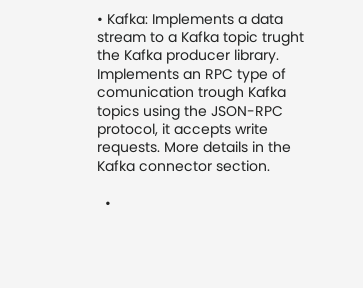• Kafka: Implements a data stream to a Kafka topic trught the Kafka producer library. Implements an RPC type of comunication trough Kafka topics using the JSON-RPC protocol, it accepts write requests. More details in the Kafka connector section.

  •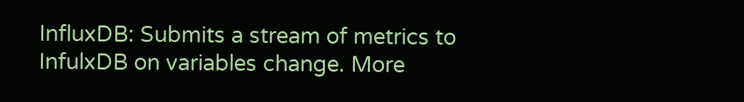InfluxDB: Submits a stream of metrics to InfulxDB on variables change. More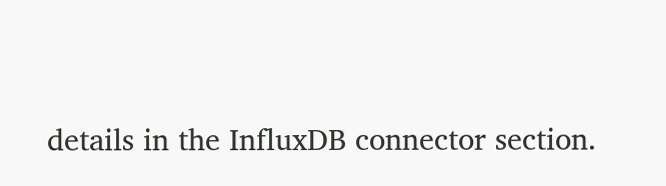details in the InfluxDB connector section.